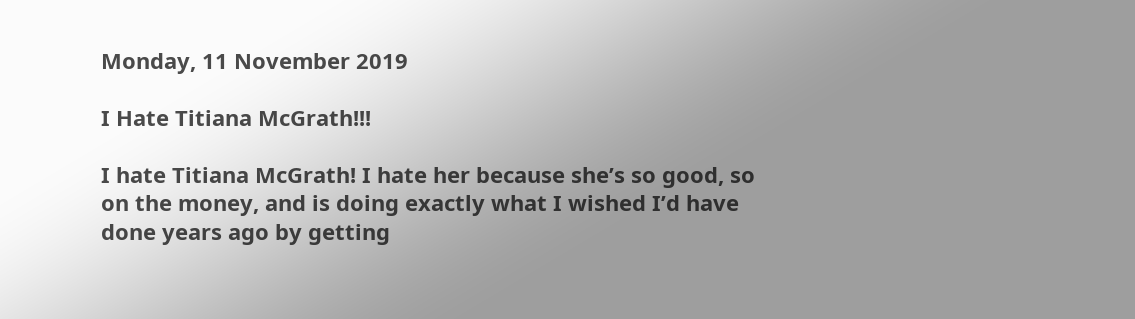Monday, 11 November 2019

I Hate Titiana McGrath!!!

I hate Titiana McGrath! I hate her because she’s so good, so on the money, and is doing exactly what I wished I’d have done years ago by getting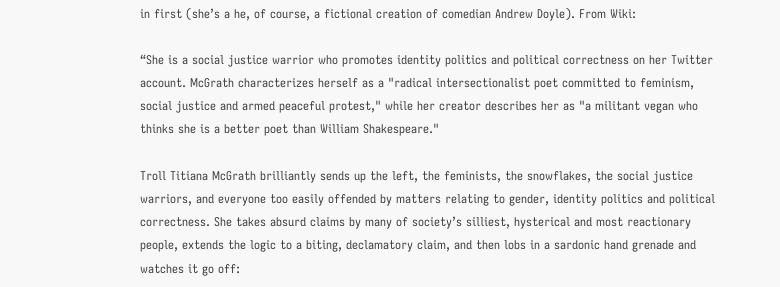in first (she’s a he, of course, a fictional creation of comedian Andrew Doyle). From Wiki:

“She is a social justice warrior who promotes identity politics and political correctness on her Twitter account. McGrath characterizes herself as a "radical intersectionalist poet committed to feminism, social justice and armed peaceful protest," while her creator describes her as "a militant vegan who thinks she is a better poet than William Shakespeare."

Troll Titiana McGrath brilliantly sends up the left, the feminists, the snowflakes, the social justice warriors, and everyone too easily offended by matters relating to gender, identity politics and political correctness. She takes absurd claims by many of society’s silliest, hysterical and most reactionary people, extends the logic to a biting, declamatory claim, and then lobs in a sardonic hand grenade and watches it go off: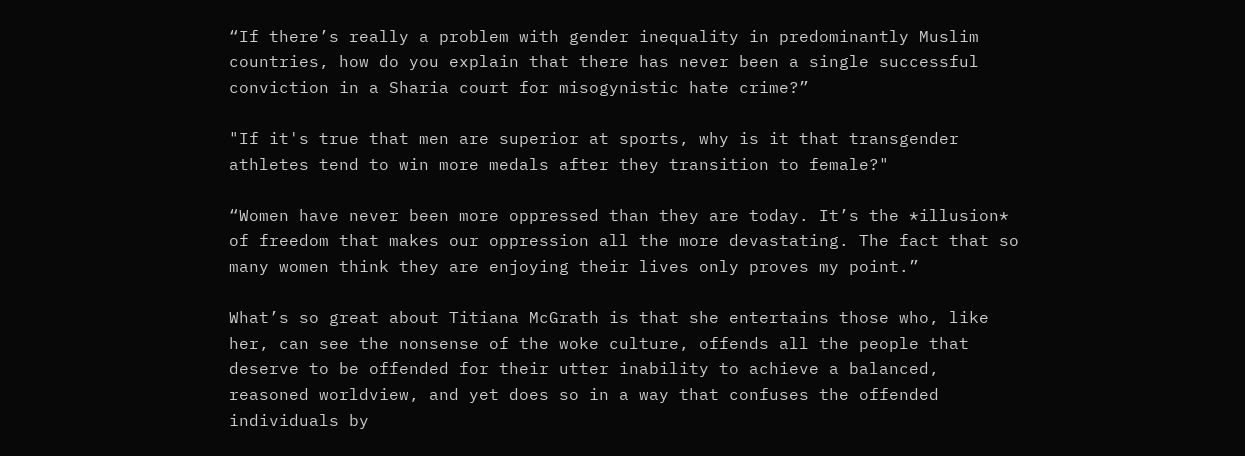“If there’s really a problem with gender inequality in predominantly Muslim countries, how do you explain that there has never been a single successful conviction in a Sharia court for misogynistic hate crime?”

"If it's true that men are superior at sports, why is it that transgender athletes tend to win more medals after they transition to female?"

“Women have never been more oppressed than they are today. It’s the *illusion* of freedom that makes our oppression all the more devastating. The fact that so many women think they are enjoying their lives only proves my point.”

What’s so great about Titiana McGrath is that she entertains those who, like her, can see the nonsense of the woke culture, offends all the people that deserve to be offended for their utter inability to achieve a balanced, reasoned worldview, and yet does so in a way that confuses the offended individuals by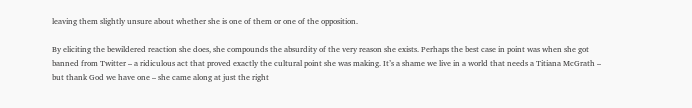leaving them slightly unsure about whether she is one of them or one of the opposition.

By eliciting the bewildered reaction she does, she compounds the absurdity of the very reason she exists. Perhaps the best case in point was when she got banned from Twitter – a ridiculous act that proved exactly the cultural point she was making. It’s a shame we live in a world that needs a Titiana McGrath – but thank God we have one – she came along at just the right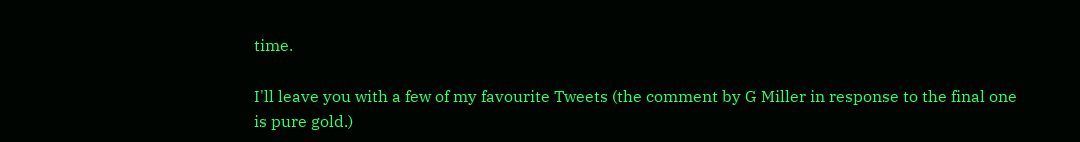time.

I'll leave you with a few of my favourite Tweets (the comment by G Miller in response to the final one is pure gold.)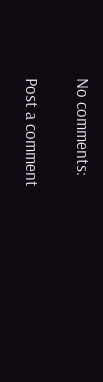No comments:

Post a comment